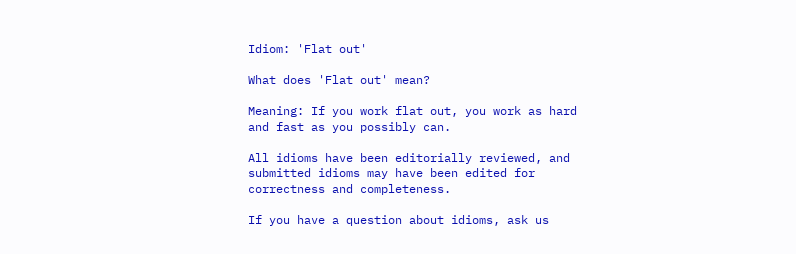Idiom: 'Flat out'

What does 'Flat out' mean?

Meaning: If you work flat out, you work as hard and fast as you possibly can.

All idioms have been editorially reviewed, and submitted idioms may have been edited for correctness and completeness.

If you have a question about idioms, ask us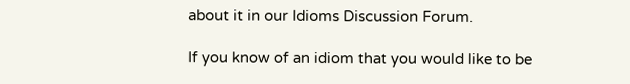about it in our Idioms Discussion Forum.

If you know of an idiom that you would like to be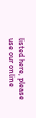listed here, please use our online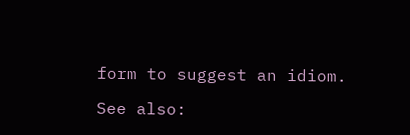form to suggest an idiom.

See also: